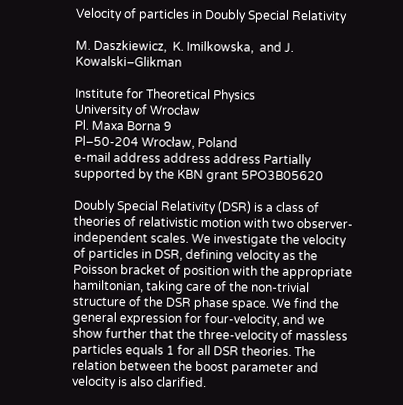Velocity of particles in Doubly Special Relativity

M. Daszkiewicz,  K. Imilkowska,  and J. Kowalski–Glikman

Institute for Theoretical Physics
University of Wrocław
Pl. Maxa Borna 9
Pl–50-204 Wrocław, Poland
e-mail address address address Partially supported by the KBN grant 5PO3B05620

Doubly Special Relativity (DSR) is a class of theories of relativistic motion with two observer-independent scales. We investigate the velocity of particles in DSR, defining velocity as the Poisson bracket of position with the appropriate hamiltonian, taking care of the non-trivial structure of the DSR phase space. We find the general expression for four-velocity, and we show further that the three-velocity of massless particles equals 1 for all DSR theories. The relation between the boost parameter and velocity is also clarified.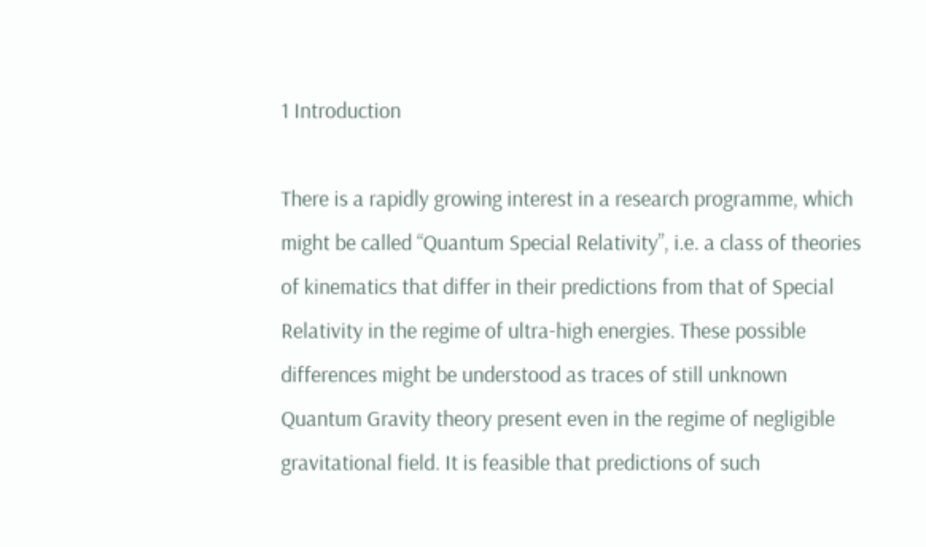1 Introduction

There is a rapidly growing interest in a research programme, which might be called “Quantum Special Relativity”, i.e. a class of theories of kinematics that differ in their predictions from that of Special Relativity in the regime of ultra-high energies. These possible differences might be understood as traces of still unknown Quantum Gravity theory present even in the regime of negligible gravitational field. It is feasible that predictions of such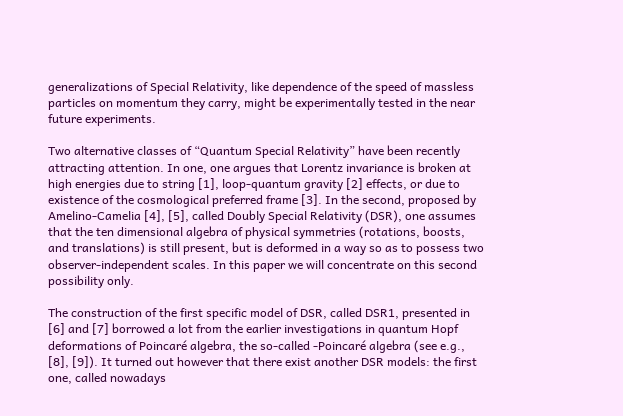generalizations of Special Relativity, like dependence of the speed of massless particles on momentum they carry, might be experimentally tested in the near future experiments.

Two alternative classes of “Quantum Special Relativity” have been recently attracting attention. In one, one argues that Lorentz invariance is broken at high energies due to string [1], loop-quantum gravity [2] effects, or due to existence of the cosmological preferred frame [3]. In the second, proposed by Amelino-Camelia [4], [5], called Doubly Special Relativity (DSR), one assumes that the ten dimensional algebra of physical symmetries (rotations, boosts, and translations) is still present, but is deformed in a way so as to possess two observer-independent scales. In this paper we will concentrate on this second possibility only.

The construction of the first specific model of DSR, called DSR1, presented in [6] and [7] borrowed a lot from the earlier investigations in quantum Hopf deformations of Poincaré algebra, the so-called -Poincaré algebra (see e.g., [8], [9]). It turned out however that there exist another DSR models: the first one, called nowadays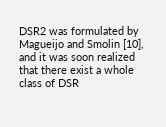DSR2 was formulated by Magueijo and Smolin [10], and it was soon realized that there exist a whole class of DSR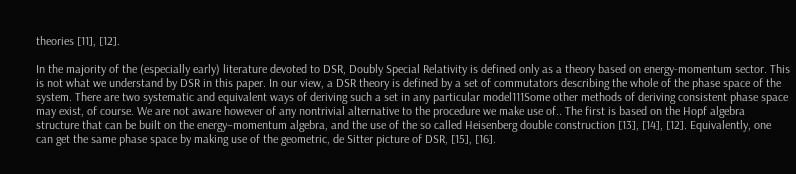theories [11], [12].

In the majority of the (especially early) literature devoted to DSR, Doubly Special Relativity is defined only as a theory based on energy-momentum sector. This is not what we understand by DSR in this paper. In our view, a DSR theory is defined by a set of commutators describing the whole of the phase space of the system. There are two systematic and equivalent ways of deriving such a set in any particular model111Some other methods of deriving consistent phase space may exist, of course. We are not aware however of any nontrivial alternative to the procedure we make use of.. The first is based on the Hopf algebra structure that can be built on the energy–momentum algebra, and the use of the so called Heisenberg double construction [13], [14], [12]. Equivalently, one can get the same phase space by making use of the geometric, de Sitter picture of DSR, [15], [16].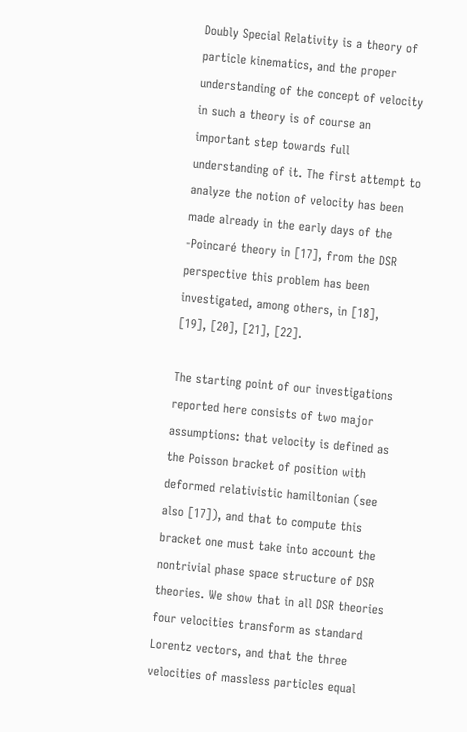Doubly Special Relativity is a theory of particle kinematics, and the proper understanding of the concept of velocity in such a theory is of course an important step towards full understanding of it. The first attempt to analyze the notion of velocity has been made already in the early days of the -Poincaré theory in [17], from the DSR perspective this problem has been investigated, among others, in [18], [19], [20], [21], [22].

The starting point of our investigations reported here consists of two major assumptions: that velocity is defined as the Poisson bracket of position with deformed relativistic hamiltonian (see also [17]), and that to compute this bracket one must take into account the nontrivial phase space structure of DSR theories. We show that in all DSR theories four velocities transform as standard Lorentz vectors, and that the three velocities of massless particles equal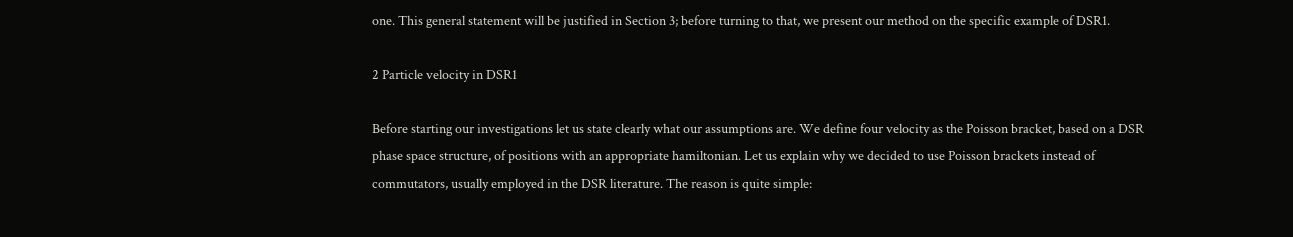one. This general statement will be justified in Section 3; before turning to that, we present our method on the specific example of DSR1.

2 Particle velocity in DSR1

Before starting our investigations let us state clearly what our assumptions are. We define four velocity as the Poisson bracket, based on a DSR phase space structure, of positions with an appropriate hamiltonian. Let us explain why we decided to use Poisson brackets instead of commutators, usually employed in the DSR literature. The reason is quite simple: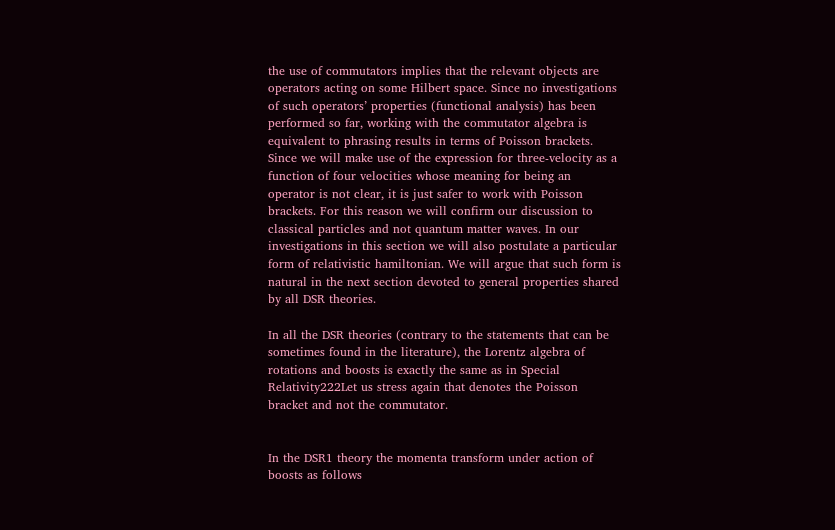the use of commutators implies that the relevant objects are operators acting on some Hilbert space. Since no investigations of such operators’ properties (functional analysis) has been performed so far, working with the commutator algebra is equivalent to phrasing results in terms of Poisson brackets. Since we will make use of the expression for three-velocity as a function of four velocities whose meaning for being an operator is not clear, it is just safer to work with Poisson brackets. For this reason we will confirm our discussion to classical particles and not quantum matter waves. In our investigations in this section we will also postulate a particular form of relativistic hamiltonian. We will argue that such form is natural in the next section devoted to general properties shared by all DSR theories.

In all the DSR theories (contrary to the statements that can be sometimes found in the literature), the Lorentz algebra of rotations and boosts is exactly the same as in Special Relativity222Let us stress again that denotes the Poisson bracket and not the commutator.


In the DSR1 theory the momenta transform under action of boosts as follows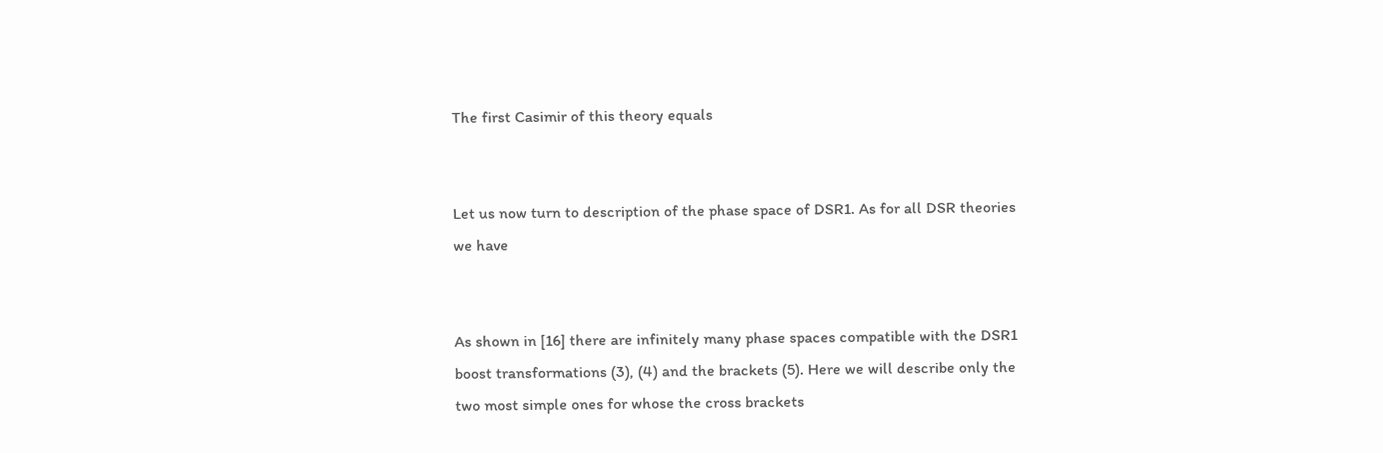The first Casimir of this theory equals


Let us now turn to description of the phase space of DSR1. As for all DSR theories we have


As shown in [16] there are infinitely many phase spaces compatible with the DSR1 boost transformations (3), (4) and the brackets (5). Here we will describe only the two most simple ones for whose the cross brackets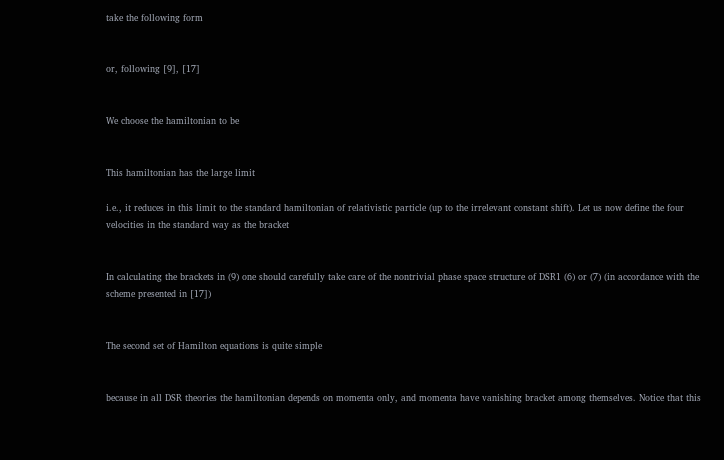take the following form


or, following [9], [17]


We choose the hamiltonian to be


This hamiltonian has the large limit

i.e., it reduces in this limit to the standard hamiltonian of relativistic particle (up to the irrelevant constant shift). Let us now define the four velocities in the standard way as the bracket


In calculating the brackets in (9) one should carefully take care of the nontrivial phase space structure of DSR1 (6) or (7) (in accordance with the scheme presented in [17])


The second set of Hamilton equations is quite simple


because in all DSR theories the hamiltonian depends on momenta only, and momenta have vanishing bracket among themselves. Notice that this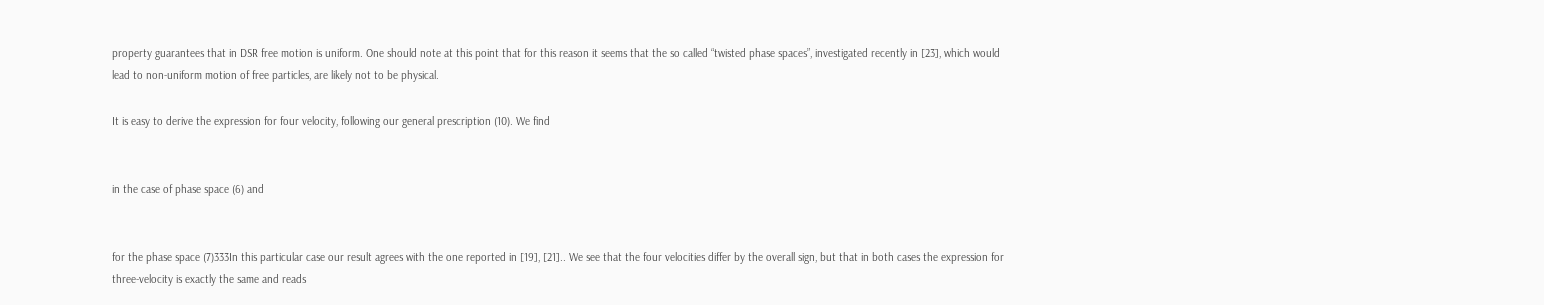property guarantees that in DSR free motion is uniform. One should note at this point that for this reason it seems that the so called “twisted phase spaces”, investigated recently in [23], which would lead to non-uniform motion of free particles, are likely not to be physical.

It is easy to derive the expression for four velocity, following our general prescription (10). We find


in the case of phase space (6) and


for the phase space (7)333In this particular case our result agrees with the one reported in [19], [21].. We see that the four velocities differ by the overall sign, but that in both cases the expression for three-velocity is exactly the same and reads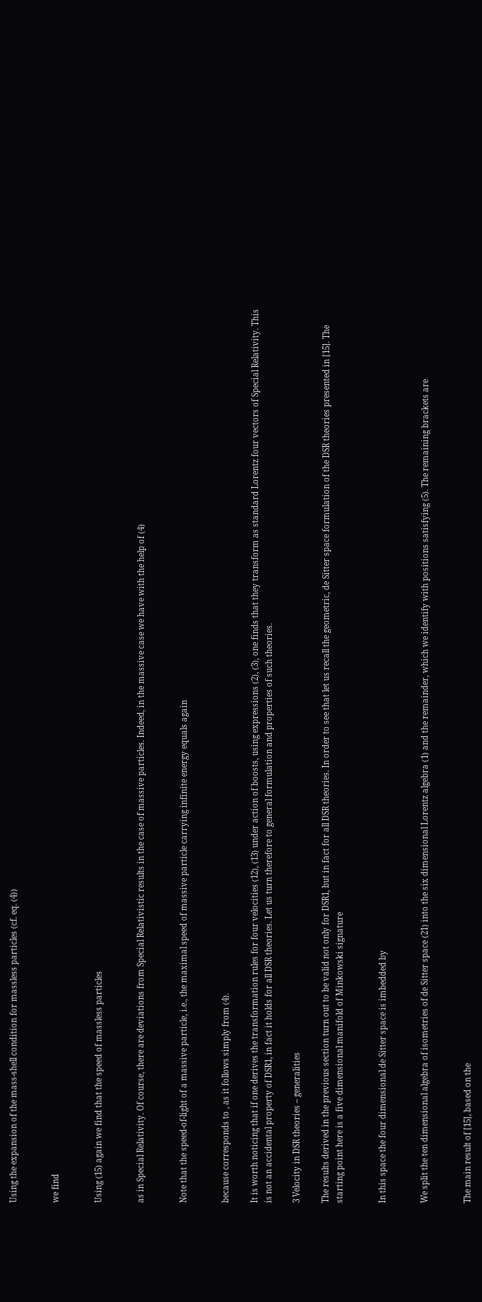Using the expansion of the mass-shell condition for massless particles (cf. eq. (4))


we find


Using (15) again we find that the speed of massless particles


as in Special Relativity. Of course, there are deviations from Special Relativistic results in the case of massive particles. Indeed, in the massive case we have with the help of (4)


Note that the speed-of-light of a massive particle, i.e., the maximal speed of massive particle carrying infinite energy equals again


because corresponds to , as it follows simply from (4).

It is worth noticing that if one derives the transformation rules for four velocities (12), (13) under action of boosts, using expressions (2), (3), one finds that they transform as standard Lorentz four vectors of Special Relativity. This is not an accidental property of DSR1, in fact it holds for all DSR theories. Let us turn therefore to general formulation and properties of such theories.

3 Velocity in DSR theories – generalities

The results derived in the previous section turn out to be valid not only for DSR1, but in fact for all DSR theories. In order to see that let us recall the geometric, de Sitter space formulation of the DSR theories presented in [15]. The starting point here is a five dimensional manifold of Minkowski signature


In this space the four dimensional de Sitter space is imbedded by


We split the ten dimensional algebra of isometries of de Sitter space (21) into the six dimensional Lorentz algebra (1) and the remainder, which we identify with positions satisfying (5). The remaining brackets are


The main result of [15], based on the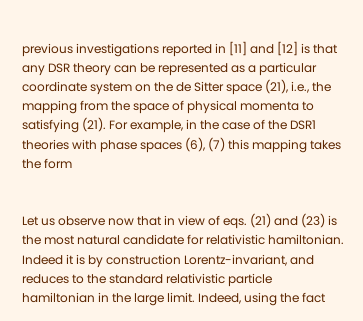previous investigations reported in [11] and [12] is that any DSR theory can be represented as a particular coordinate system on the de Sitter space (21), i.e., the mapping from the space of physical momenta to satisfying (21). For example, in the case of the DSR1 theories with phase spaces (6), (7) this mapping takes the form


Let us observe now that in view of eqs. (21) and (23) is the most natural candidate for relativistic hamiltonian. Indeed it is by construction Lorentz-invariant, and reduces to the standard relativistic particle hamiltonian in the large limit. Indeed, using the fact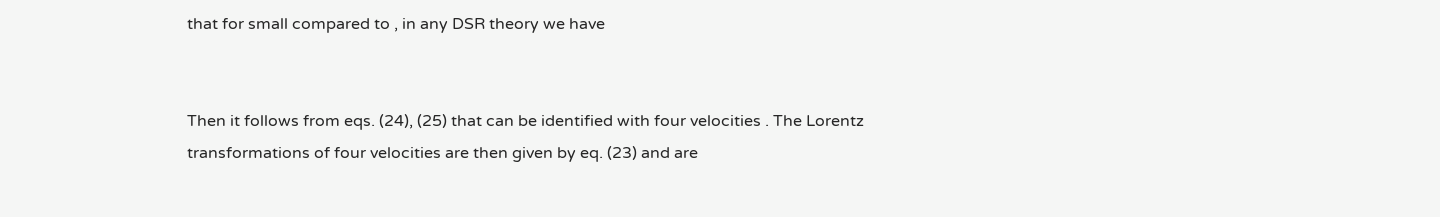that for small compared to , in any DSR theory we have


Then it follows from eqs. (24), (25) that can be identified with four velocities . The Lorentz transformations of four velocities are then given by eq. (23) and are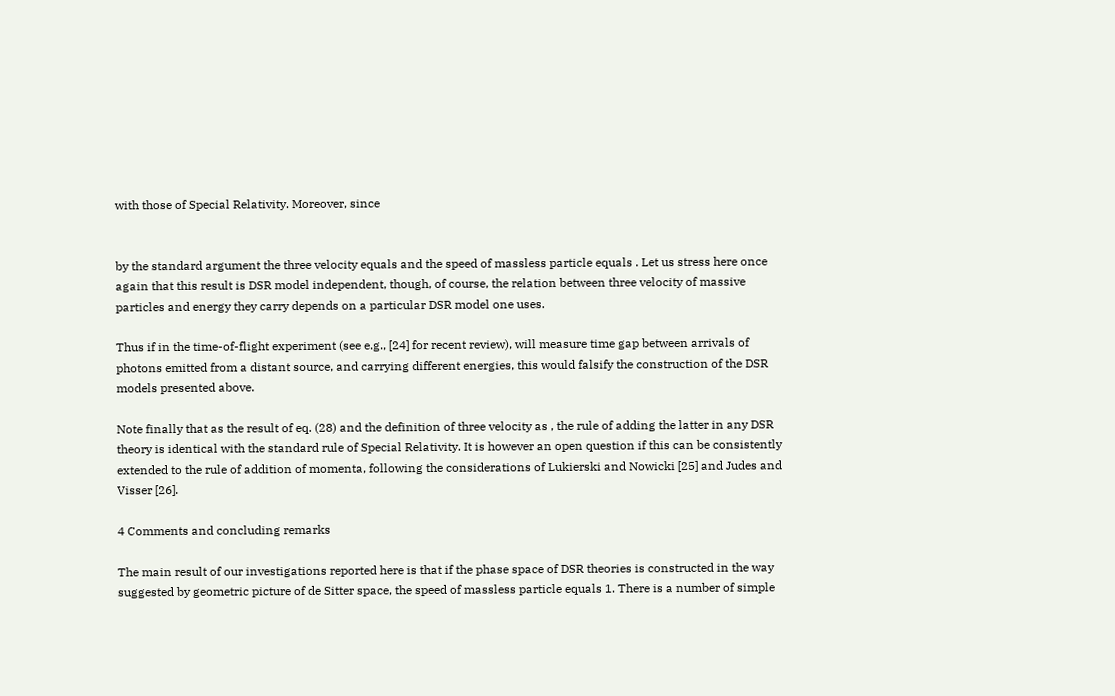with those of Special Relativity. Moreover, since


by the standard argument the three velocity equals and the speed of massless particle equals . Let us stress here once again that this result is DSR model independent, though, of course, the relation between three velocity of massive particles and energy they carry depends on a particular DSR model one uses.

Thus if in the time-of-flight experiment (see e.g., [24] for recent review), will measure time gap between arrivals of photons emitted from a distant source, and carrying different energies, this would falsify the construction of the DSR models presented above.

Note finally that as the result of eq. (28) and the definition of three velocity as , the rule of adding the latter in any DSR theory is identical with the standard rule of Special Relativity. It is however an open question if this can be consistently extended to the rule of addition of momenta, following the considerations of Lukierski and Nowicki [25] and Judes and Visser [26].

4 Comments and concluding remarks

The main result of our investigations reported here is that if the phase space of DSR theories is constructed in the way suggested by geometric picture of de Sitter space, the speed of massless particle equals 1. There is a number of simple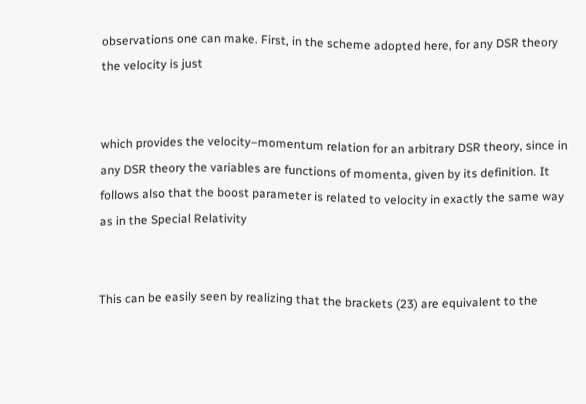observations one can make. First, in the scheme adopted here, for any DSR theory the velocity is just


which provides the velocity–momentum relation for an arbitrary DSR theory, since in any DSR theory the variables are functions of momenta, given by its definition. It follows also that the boost parameter is related to velocity in exactly the same way as in the Special Relativity


This can be easily seen by realizing that the brackets (23) are equivalent to the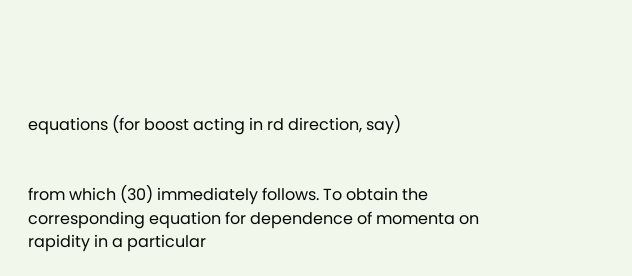equations (for boost acting in rd direction, say)


from which (30) immediately follows. To obtain the corresponding equation for dependence of momenta on rapidity in a particular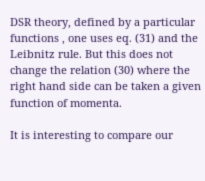DSR theory, defined by a particular functions , one uses eq. (31) and the Leibnitz rule. But this does not change the relation (30) where the right hand side can be taken a given function of momenta.

It is interesting to compare our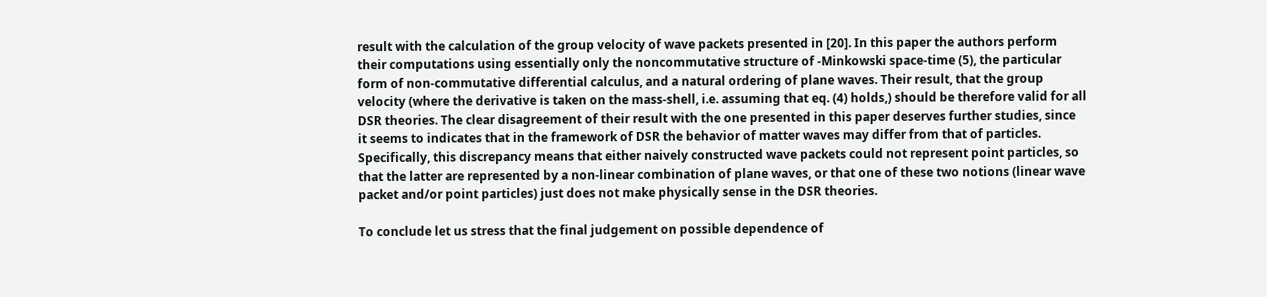result with the calculation of the group velocity of wave packets presented in [20]. In this paper the authors perform their computations using essentially only the noncommutative structure of -Minkowski space-time (5), the particular form of non-commutative differential calculus, and a natural ordering of plane waves. Their result, that the group velocity (where the derivative is taken on the mass-shell, i.e. assuming that eq. (4) holds,) should be therefore valid for all DSR theories. The clear disagreement of their result with the one presented in this paper deserves further studies, since it seems to indicates that in the framework of DSR the behavior of matter waves may differ from that of particles. Specifically, this discrepancy means that either naively constructed wave packets could not represent point particles, so that the latter are represented by a non-linear combination of plane waves, or that one of these two notions (linear wave packet and/or point particles) just does not make physically sense in the DSR theories.

To conclude let us stress that the final judgement on possible dependence of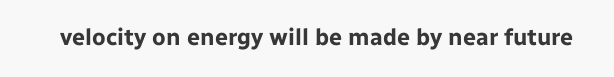velocity on energy will be made by near future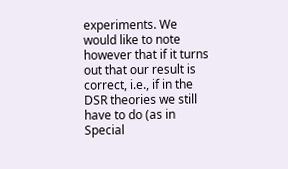experiments. We would like to note however that if it turns out that our result is correct, i.e., if in the DSR theories we still have to do (as in Special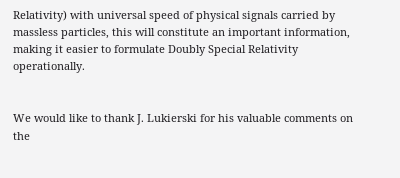Relativity) with universal speed of physical signals carried by massless particles, this will constitute an important information, making it easier to formulate Doubly Special Relativity operationally.


We would like to thank J. Lukierski for his valuable comments on the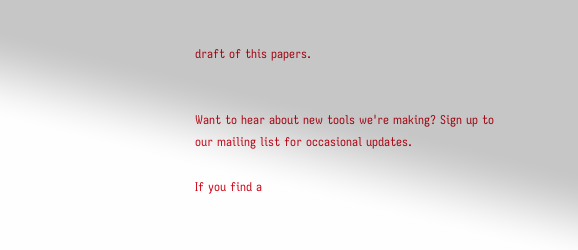draft of this papers.


Want to hear about new tools we're making? Sign up to our mailing list for occasional updates.

If you find a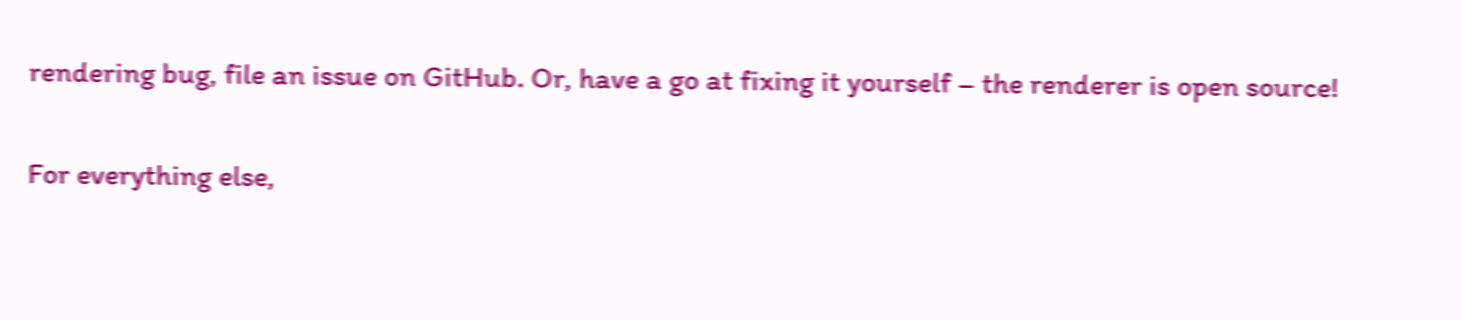rendering bug, file an issue on GitHub. Or, have a go at fixing it yourself – the renderer is open source!

For everything else,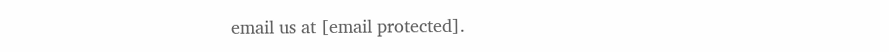email us at [email protected].